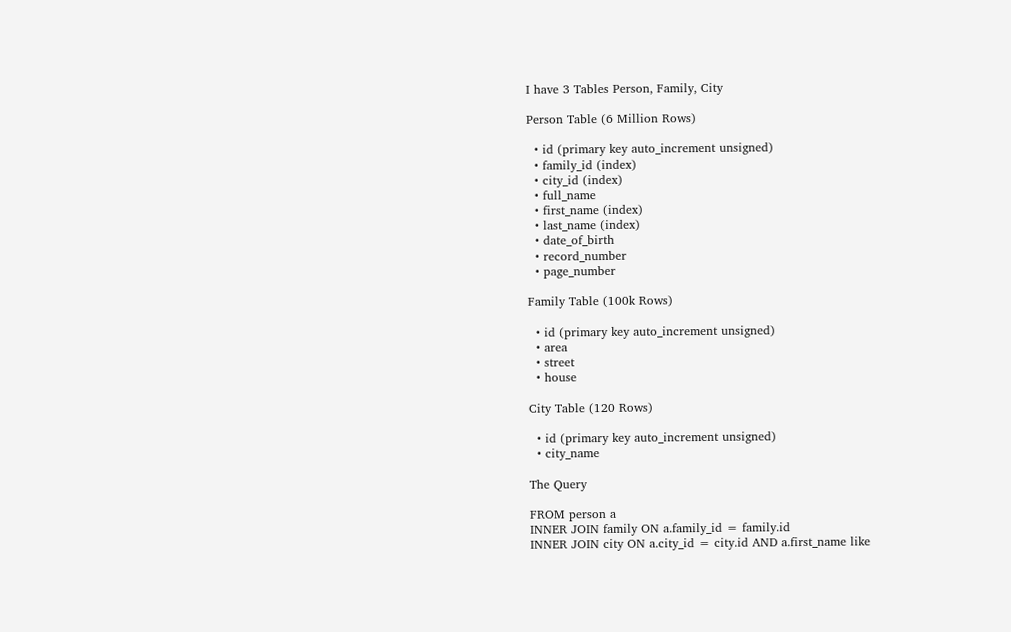I have 3 Tables Person, Family, City

Person Table (6 Million Rows)

  • id (primary key auto_increment unsigned)
  • family_id (index)
  • city_id (index)
  • full_name
  • first_name (index)
  • last_name (index)
  • date_of_birth
  • record_number
  • page_number

Family Table (100k Rows)

  • id (primary key auto_increment unsigned)
  • area
  • street
  • house

City Table (120 Rows)

  • id (primary key auto_increment unsigned)
  • city_name

The Query

FROM person a
INNER JOIN family ON a.family_id = family.id
INNER JOIN city ON a.city_id = city.id AND a.first_name like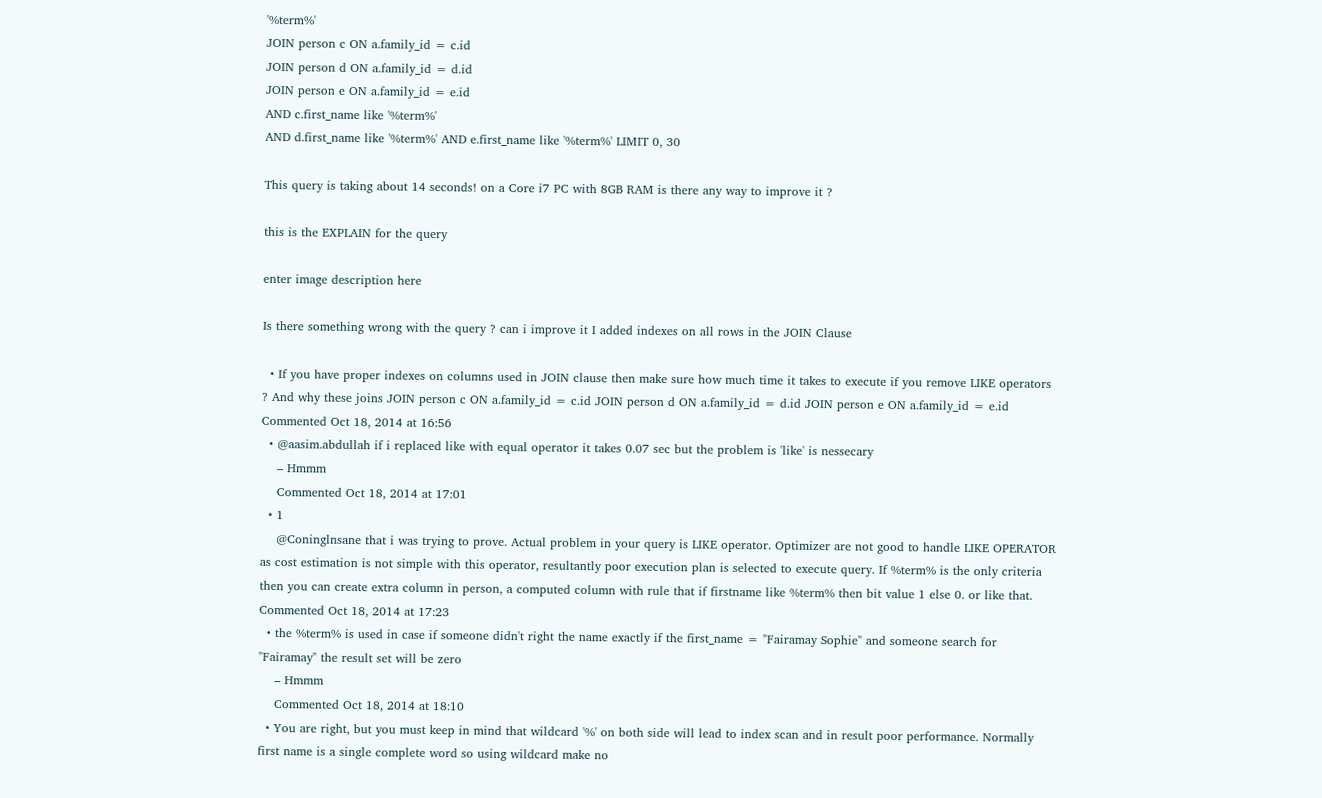'%term%'
JOIN person c ON a.family_id = c.id
JOIN person d ON a.family_id = d.id
JOIN person e ON a.family_id = e.id
AND c.first_name like '%term%'
AND d.first_name like '%term%' AND e.first_name like '%term%' LIMIT 0, 30

This query is taking about 14 seconds! on a Core i7 PC with 8GB RAM is there any way to improve it ?

this is the EXPLAIN for the query

enter image description here

Is there something wrong with the query ? can i improve it I added indexes on all rows in the JOIN Clause

  • If you have proper indexes on columns used in JOIN clause then make sure how much time it takes to execute if you remove LIKE operators ? And why these joins JOIN person c ON a.family_id = c.id JOIN person d ON a.family_id = d.id JOIN person e ON a.family_id = e.id Commented Oct 18, 2014 at 16:56
  • @aasim.abdullah if i replaced like with equal operator it takes 0.07 sec but the problem is 'like' is nessecary
    – Hmmm
    Commented Oct 18, 2014 at 17:01
  • 1
    @Coninglnsane that i was trying to prove. Actual problem in your query is LIKE operator. Optimizer are not good to handle LIKE OPERATOR as cost estimation is not simple with this operator, resultantly poor execution plan is selected to execute query. If %term% is the only criteria then you can create extra column in person, a computed column with rule that if firstname like %term% then bit value 1 else 0. or like that. Commented Oct 18, 2014 at 17:23
  • the %term% is used in case if someone didn't right the name exactly if the first_name = "Fairamay Sophie" and someone search for "Fairamay" the result set will be zero
    – Hmmm
    Commented Oct 18, 2014 at 18:10
  • You are right, but you must keep in mind that wildcard '%' on both side will lead to index scan and in result poor performance. Normally first name is a single complete word so using wildcard make no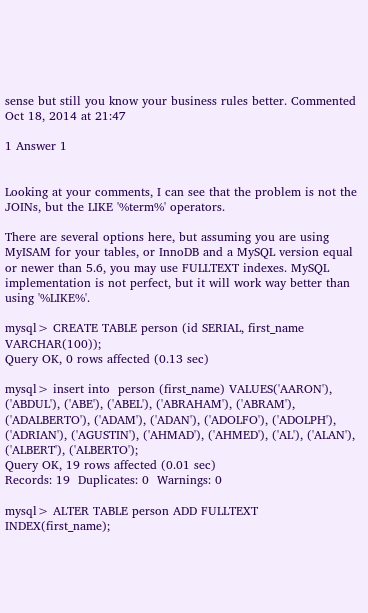sense but still you know your business rules better. Commented Oct 18, 2014 at 21:47

1 Answer 1


Looking at your comments, I can see that the problem is not the JOINs, but the LIKE '%term%' operators.

There are several options here, but assuming you are using MyISAM for your tables, or InnoDB and a MySQL version equal or newer than 5.6, you may use FULLTEXT indexes. MySQL implementation is not perfect, but it will work way better than using '%LIKE%'.

mysql> CREATE TABLE person (id SERIAL, first_name VARCHAR(100));
Query OK, 0 rows affected (0.13 sec)

mysql> insert into  person (first_name) VALUES('AARON'), ('ABDUL'), ('ABE'), ('ABEL'), ('ABRAHAM'), ('ABRAM'), ('ADALBERTO'), ('ADAM'), ('ADAN'), ('ADOLFO'), ('ADOLPH'), ('ADRIAN'), ('AGUSTIN'), ('AHMAD'), ('AHMED'), ('AL'), ('ALAN'), ('ALBERT'), ('ALBERTO');
Query OK, 19 rows affected (0.01 sec)
Records: 19  Duplicates: 0  Warnings: 0

mysql> ALTER TABLE person ADD FULLTEXT INDEX(first_name);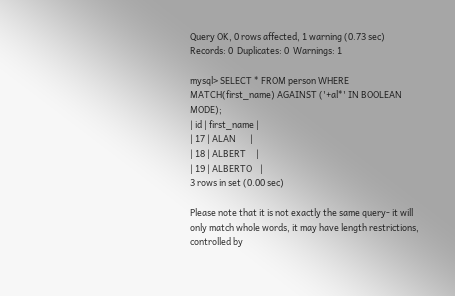Query OK, 0 rows affected, 1 warning (0.73 sec)
Records: 0  Duplicates: 0  Warnings: 1

mysql> SELECT * FROM person WHERE MATCH(first_name) AGAINST ('+al*' IN BOOLEAN MODE);
| id | first_name |
| 17 | ALAN       |
| 18 | ALBERT     |
| 19 | ALBERTO    |
3 rows in set (0.00 sec)

Please note that it is not exactly the same query- it will only match whole words, it may have length restrictions, controlled by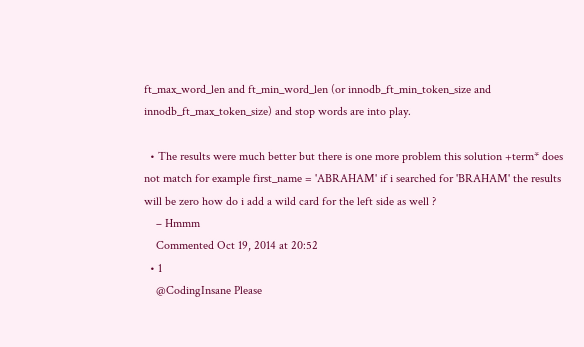ft_max_word_len and ft_min_word_len (or innodb_ft_min_token_size and innodb_ft_max_token_size) and stop words are into play.

  • The results were much better but there is one more problem this solution +term* does not match for example first_name = 'ABRAHAM' if i searched for 'BRAHAM' the results will be zero how do i add a wild card for the left side as well ?
    – Hmmm
    Commented Oct 19, 2014 at 20:52
  • 1
    @CodingInsane Please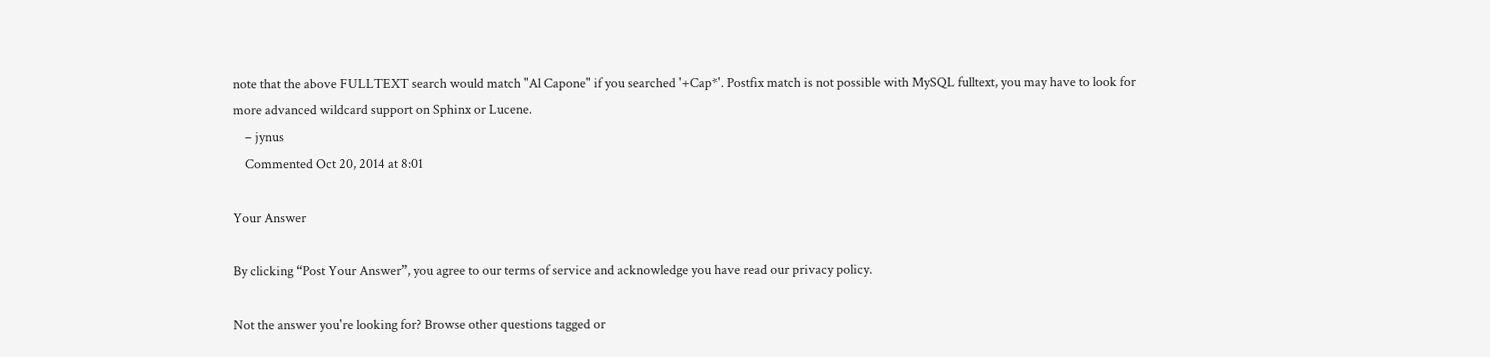note that the above FULLTEXT search would match "Al Capone" if you searched '+Cap*'. Postfix match is not possible with MySQL fulltext, you may have to look for more advanced wildcard support on Sphinx or Lucene.
    – jynus
    Commented Oct 20, 2014 at 8:01

Your Answer

By clicking “Post Your Answer”, you agree to our terms of service and acknowledge you have read our privacy policy.

Not the answer you're looking for? Browse other questions tagged or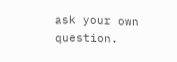ask your own question.